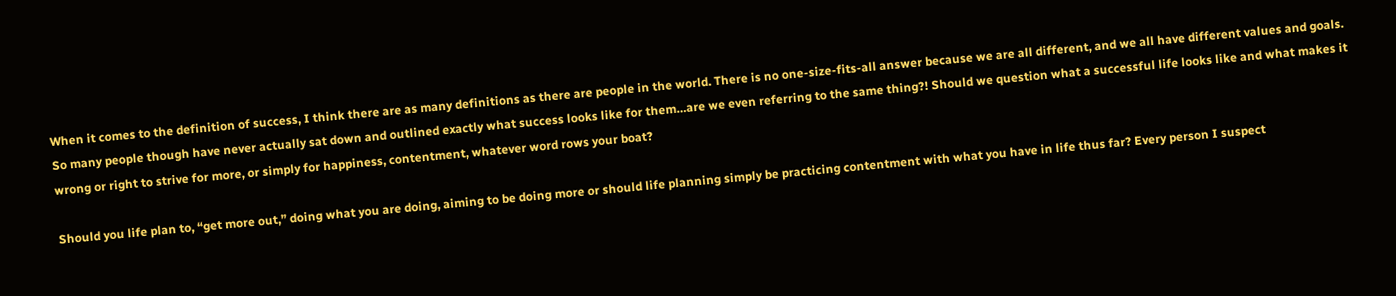When it comes to the definition of success, I think there are as many definitions as there are people in the world. There is no one-size-fits-all answer because we are all different, and we all have different values and goals. So many people though have never actually sat down and outlined exactly what success looks like for them…are we even referring to the same thing?! Should we question what a successful life looks like and what makes it wrong or right to strive for more, or simply for happiness, contentment, whatever word rows your boat?

Should you life plan to, “get more out,” doing what you are doing, aiming to be doing more or should life planning simply be practicing contentment with what you have in life thus far? Every person I suspect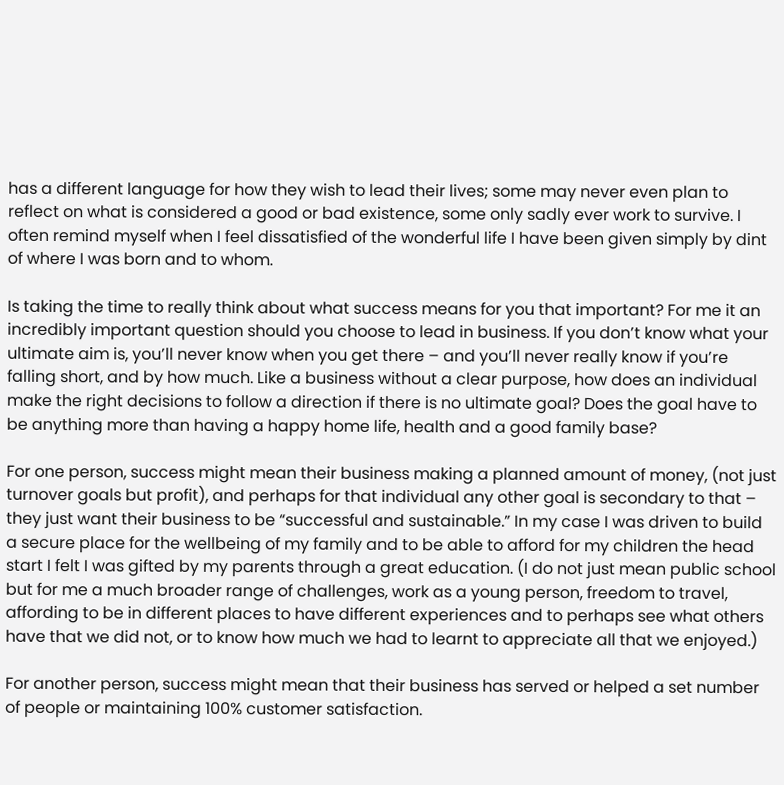has a different language for how they wish to lead their lives; some may never even plan to reflect on what is considered a good or bad existence, some only sadly ever work to survive. I often remind myself when I feel dissatisfied of the wonderful life I have been given simply by dint of where I was born and to whom.

Is taking the time to really think about what success means for you that important? For me it an incredibly important question should you choose to lead in business. If you don’t know what your ultimate aim is, you’ll never know when you get there – and you’ll never really know if you’re falling short, and by how much. Like a business without a clear purpose, how does an individual make the right decisions to follow a direction if there is no ultimate goal? Does the goal have to be anything more than having a happy home life, health and a good family base?

For one person, success might mean their business making a planned amount of money, (not just turnover goals but profit), and perhaps for that individual any other goal is secondary to that – they just want their business to be “successful and sustainable.” In my case I was driven to build a secure place for the wellbeing of my family and to be able to afford for my children the head start I felt I was gifted by my parents through a great education. (I do not just mean public school but for me a much broader range of challenges, work as a young person, freedom to travel, affording to be in different places to have different experiences and to perhaps see what others have that we did not, or to know how much we had to learnt to appreciate all that we enjoyed.)

For another person, success might mean that their business has served or helped a set number of people or maintaining 100% customer satisfaction.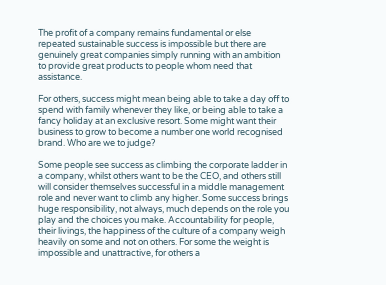The profit of a company remains fundamental or else repeated sustainable success is impossible but there are genuinely great companies simply running with an ambition to provide great products to people whom need that assistance.

For others, success might mean being able to take a day off to spend with family whenever they like, or being able to take a fancy holiday at an exclusive resort. Some might want their business to grow to become a number one world recognised brand. Who are we to judge?

Some people see success as climbing the corporate ladder in a company, whilst others want to be the CEO, and others still will consider themselves successful in a middle management role and never want to climb any higher. Some success brings huge responsibility, not always, much depends on the role you play and the choices you make. Accountability for people, their livings, the happiness of the culture of a company weigh heavily on some and not on others. For some the weight is impossible and unattractive, for others a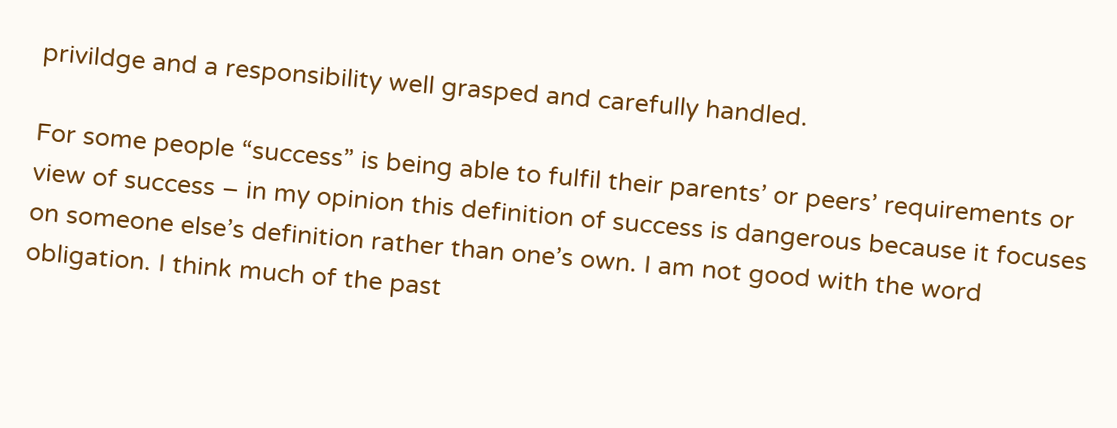privildge and a responsibility well grasped and carefully handled.

For some people “success” is being able to fulfil their parents’ or peers’ requirements or view of success – in my opinion this definition of success is dangerous because it focuses on someone else’s definition rather than one’s own. I am not good with the word obligation. I think much of the past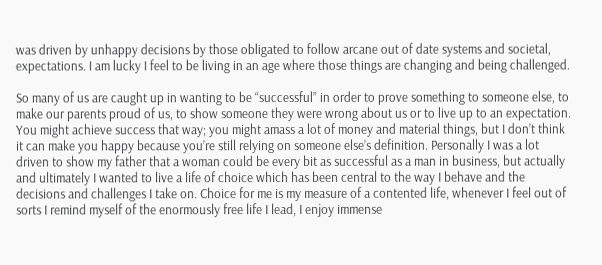was driven by unhappy decisions by those obligated to follow arcane out of date systems and societal, expectations. I am lucky I feel to be living in an age where those things are changing and being challenged.

So many of us are caught up in wanting to be “successful” in order to prove something to someone else, to make our parents proud of us, to show someone they were wrong about us or to live up to an expectation. You might achieve success that way; you might amass a lot of money and material things, but I don’t think it can make you happy because you’re still relying on someone else’s definition. Personally I was a lot driven to show my father that a woman could be every bit as successful as a man in business, but actually and ultimately I wanted to live a life of choice which has been central to the way I behave and the decisions and challenges I take on. Choice for me is my measure of a contented life, whenever I feel out of sorts I remind myself of the enormously free life I lead, I enjoy immense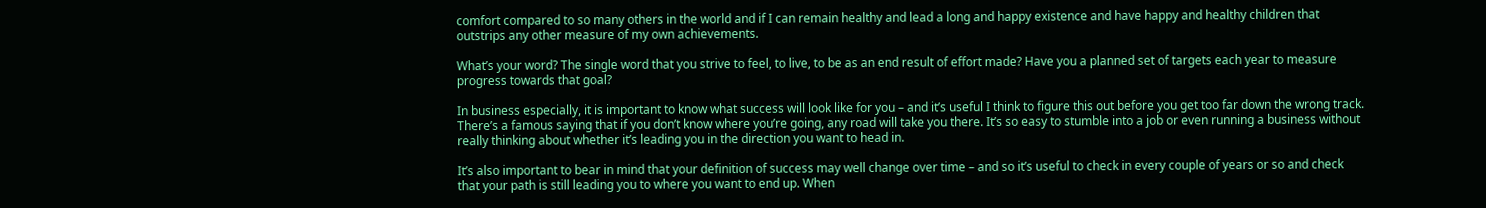comfort compared to so many others in the world and if I can remain healthy and lead a long and happy existence and have happy and healthy children that outstrips any other measure of my own achievements.

What’s your word? The single word that you strive to feel, to live, to be as an end result of effort made? Have you a planned set of targets each year to measure progress towards that goal?

In business especially, it is important to know what success will look like for you – and it’s useful I think to figure this out before you get too far down the wrong track. There’s a famous saying that if you don’t know where you’re going, any road will take you there. It’s so easy to stumble into a job or even running a business without really thinking about whether it’s leading you in the direction you want to head in.

It’s also important to bear in mind that your definition of success may well change over time – and so it’s useful to check in every couple of years or so and check that your path is still leading you to where you want to end up. When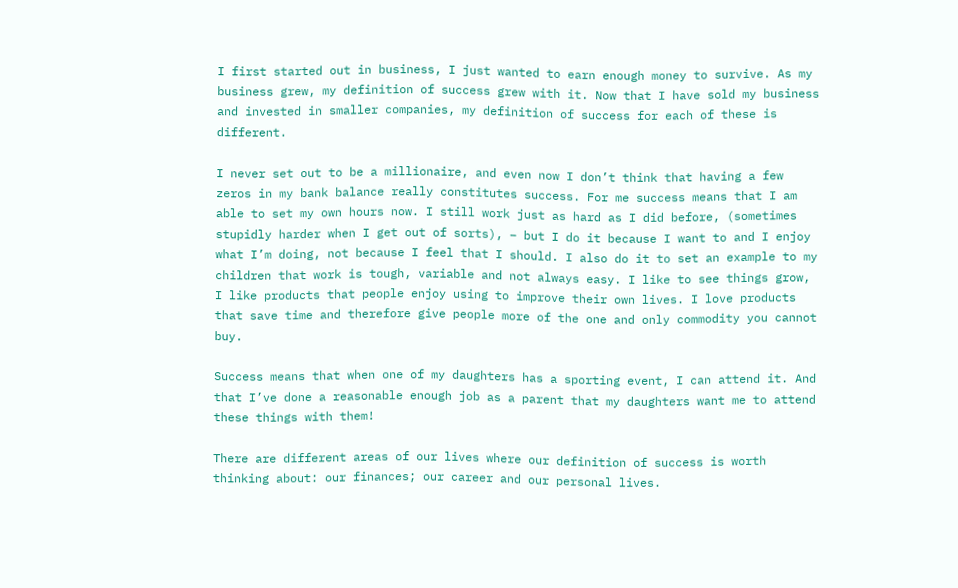I first started out in business, I just wanted to earn enough money to survive. As my business grew, my definition of success grew with it. Now that I have sold my business and invested in smaller companies, my definition of success for each of these is different.

I never set out to be a millionaire, and even now I don’t think that having a few zeros in my bank balance really constitutes success. For me success means that I am able to set my own hours now. I still work just as hard as I did before, (sometimes stupidly harder when I get out of sorts), – but I do it because I want to and I enjoy what I’m doing, not because I feel that I should. I also do it to set an example to my children that work is tough, variable and not always easy. I like to see things grow, I like products that people enjoy using to improve their own lives. I love products that save time and therefore give people more of the one and only commodity you cannot buy.

Success means that when one of my daughters has a sporting event, I can attend it. And that I’ve done a reasonable enough job as a parent that my daughters want me to attend these things with them!

There are different areas of our lives where our definition of success is worth thinking about: our finances; our career and our personal lives.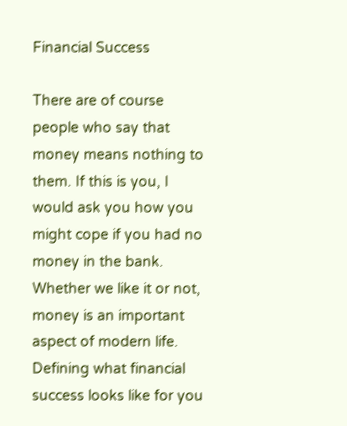Financial Success

There are of course people who say that money means nothing to them. If this is you, I would ask you how you might cope if you had no money in the bank. Whether we like it or not, money is an important aspect of modern life. Defining what financial success looks like for you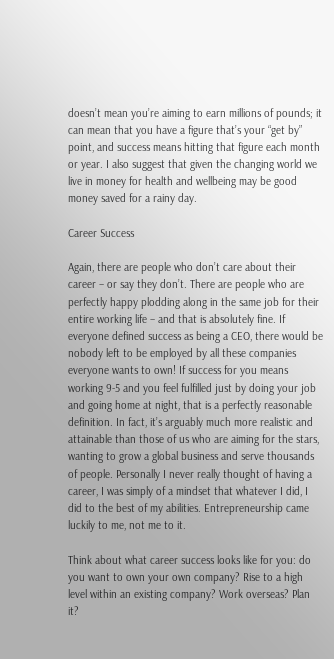doesn’t mean you’re aiming to earn millions of pounds; it can mean that you have a figure that’s your “get by” point, and success means hitting that figure each month or year. I also suggest that given the changing world we live in money for health and wellbeing may be good money saved for a rainy day.

Career Success

Again, there are people who don’t care about their career – or say they don’t. There are people who are perfectly happy plodding along in the same job for their entire working life – and that is absolutely fine. If everyone defined success as being a CEO, there would be nobody left to be employed by all these companies everyone wants to own! If success for you means working 9-5 and you feel fulfilled just by doing your job and going home at night, that is a perfectly reasonable definition. In fact, it’s arguably much more realistic and attainable than those of us who are aiming for the stars, wanting to grow a global business and serve thousands of people. Personally I never really thought of having a career, I was simply of a mindset that whatever I did, I did to the best of my abilities. Entrepreneurship came luckily to me, not me to it.

Think about what career success looks like for you: do you want to own your own company? Rise to a high level within an existing company? Work overseas? Plan it?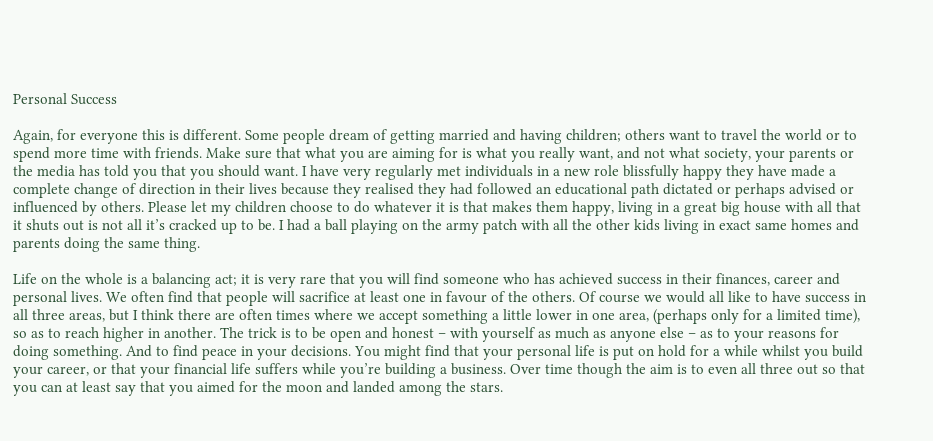Personal Success

Again, for everyone this is different. Some people dream of getting married and having children; others want to travel the world or to spend more time with friends. Make sure that what you are aiming for is what you really want, and not what society, your parents or the media has told you that you should want. I have very regularly met individuals in a new role blissfully happy they have made a complete change of direction in their lives because they realised they had followed an educational path dictated or perhaps advised or influenced by others. Please let my children choose to do whatever it is that makes them happy, living in a great big house with all that it shuts out is not all it’s cracked up to be. I had a ball playing on the army patch with all the other kids living in exact same homes and parents doing the same thing.

Life on the whole is a balancing act; it is very rare that you will find someone who has achieved success in their finances, career and personal lives. We often find that people will sacrifice at least one in favour of the others. Of course we would all like to have success in all three areas, but I think there are often times where we accept something a little lower in one area, (perhaps only for a limited time), so as to reach higher in another. The trick is to be open and honest – with yourself as much as anyone else – as to your reasons for doing something. And to find peace in your decisions. You might find that your personal life is put on hold for a while whilst you build your career, or that your financial life suffers while you’re building a business. Over time though the aim is to even all three out so that you can at least say that you aimed for the moon and landed among the stars.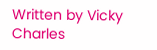Written by Vicky Charles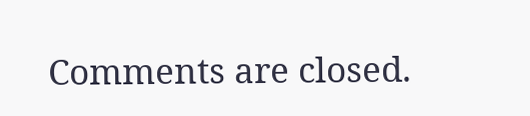Comments are closed.